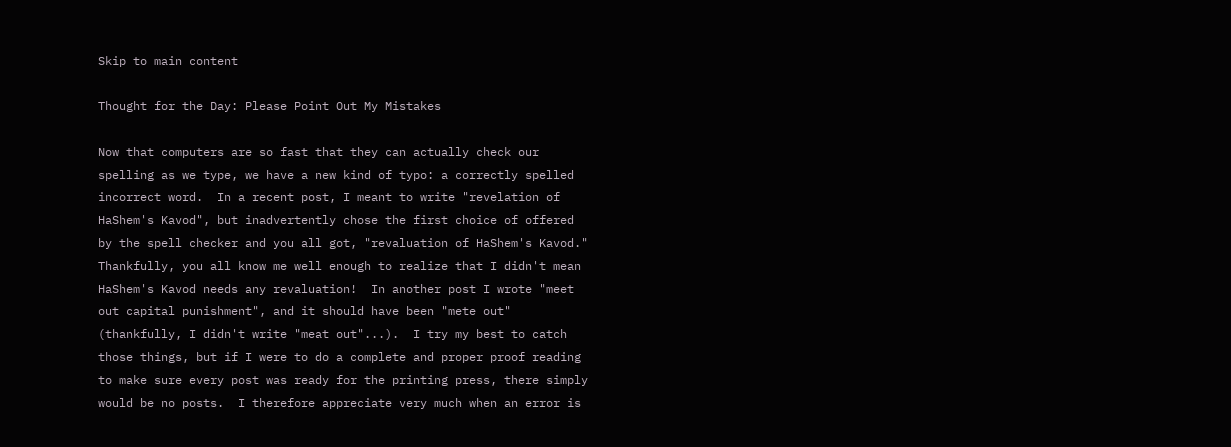Skip to main content

Thought for the Day: Please Point Out My Mistakes

Now that computers are so fast that they can actually check our spelling as we type, we have a new kind of typo: a correctly spelled incorrect word.  In a recent post, I meant to write "revelation of HaShem's Kavod", but inadvertently chose the first choice of offered by the spell checker and you all got, "revaluation of HaShem's Kavod."  Thankfully, you all know me well enough to realize that I didn't mean HaShem's Kavod needs any revaluation!  In another post I wrote "meet out capital punishment", and it should have been "mete out" (thankfully, I didn't write "meat out"...).  I try my best to catch those things, but if I were to do a complete and proper proof reading to make sure every post was ready for the printing press, there simply would be no posts.  I therefore appreciate very much when an error is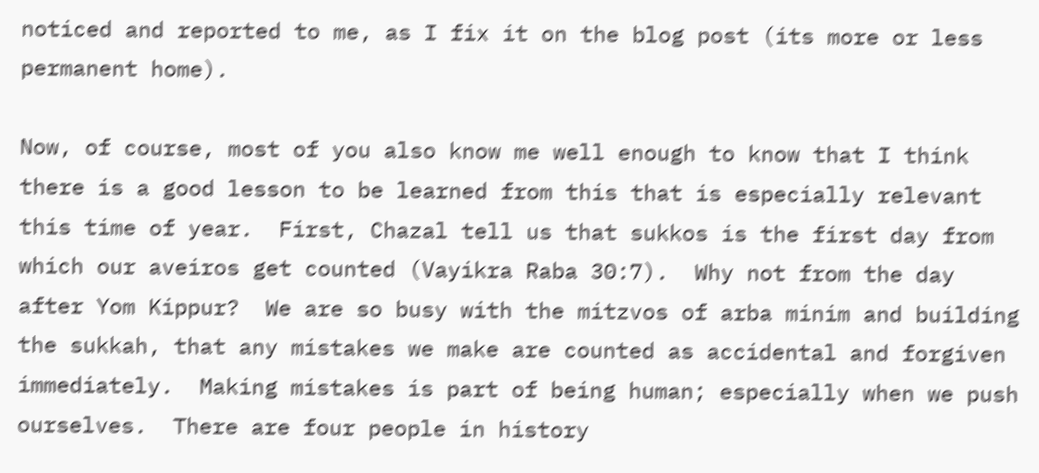noticed and reported to me, as I fix it on the blog post (its more or less permanent home).

Now, of course, most of you also know me well enough to know that I think there is a good lesson to be learned from this that is especially relevant this time of year.  First, Chazal tell us that sukkos is the first day from which our aveiros get counted (Vayikra Raba 30:7).  Why not from the day after Yom Kippur?  We are so busy with the mitzvos of arba minim and building the sukkah, that any mistakes we make are counted as accidental and forgiven immediately.  Making mistakes is part of being human; especially when we push ourselves.  There are four people in history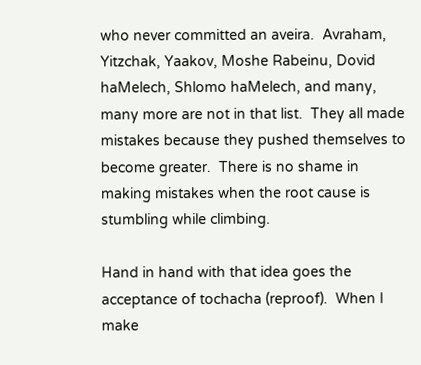who never committed an aveira.  Avraham, Yitzchak, Yaakov, Moshe Rabeinu, Dovid haMelech, Shlomo haMelech, and many, many more are not in that list.  They all made mistakes because they pushed themselves to become greater.  There is no shame in making mistakes when the root cause is stumbling while climbing.

Hand in hand with that idea goes the acceptance of tochacha (reproof).  When I make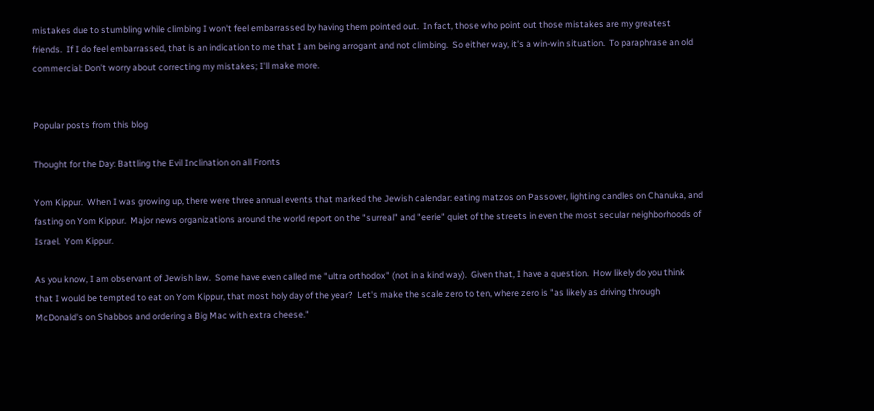mistakes due to stumbling while climbing I won't feel embarrassed by having them pointed out.  In fact, those who point out those mistakes are my greatest friends.  If I do feel embarrassed, that is an indication to me that I am being arrogant and not climbing.  So either way, it's a win-win situation.  To paraphrase an old commercial: Don't worry about correcting my mistakes; I'll make more.


Popular posts from this blog

Thought for the Day: Battling the Evil Inclination on all Fronts

Yom Kippur.  When I was growing up, there were three annual events that marked the Jewish calendar: eating matzos on Passover, lighting candles on Chanuka, and  fasting on Yom Kippur.  Major news organizations around the world report on the "surreal" and "eerie" quiet of the streets in even the most secular neighborhoods of Israel.  Yom Kippur.

As you know, I am observant of Jewish law.  Some have even called me "ultra orthodox" (not in a kind way).  Given that, I have a question.  How likely do you think that I would be tempted to eat on Yom Kippur, that most holy day of the year?  Let's make the scale zero to ten, where zero is "as likely as driving through McDonald's on Shabbos and ordering a Big Mac with extra cheese."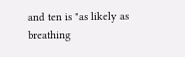and ten is "as likely as breathing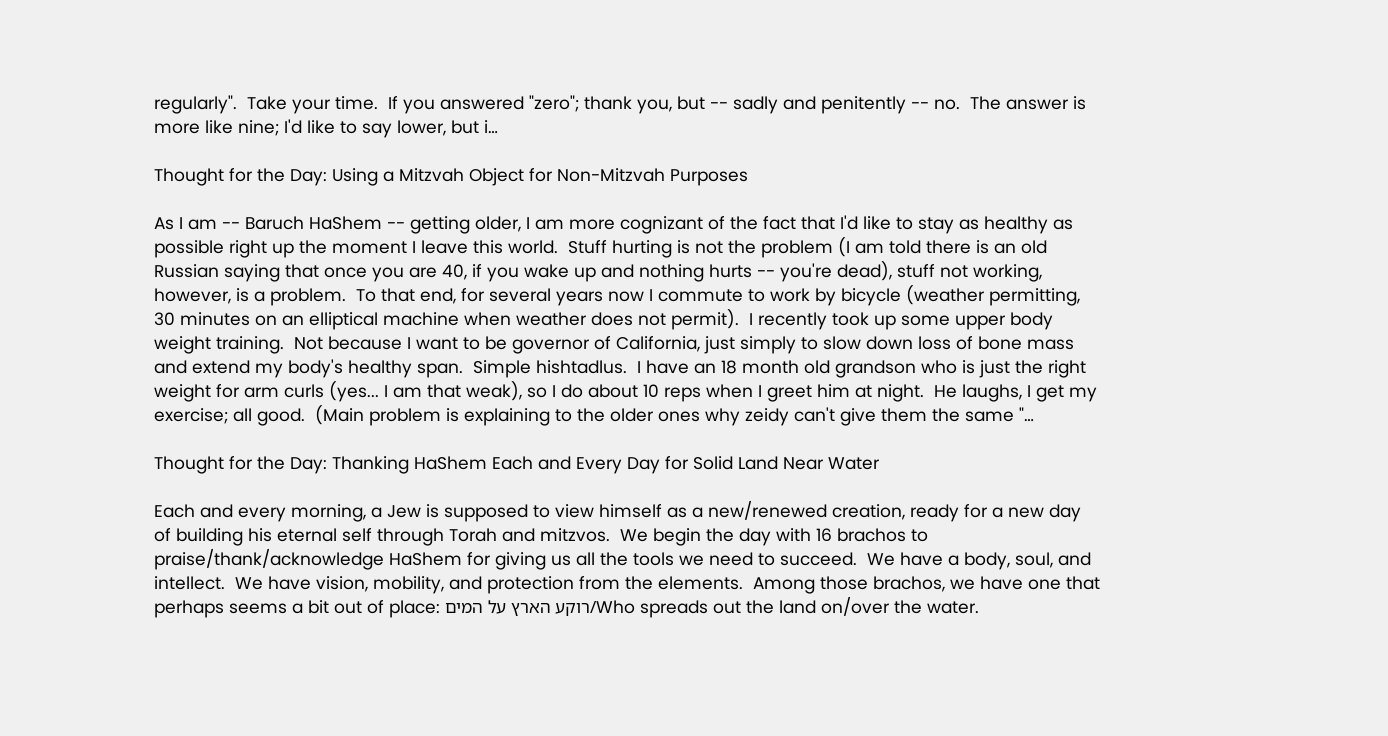regularly".  Take your time.  If you answered "zero"; thank you, but -- sadly and penitently -- no.  The answer is more like nine; I'd like to say lower, but i…

Thought for the Day: Using a Mitzvah Object for Non-Mitzvah Purposes

As I am -- Baruch HaShem -- getting older, I am more cognizant of the fact that I'd like to stay as healthy as possible right up the moment I leave this world.  Stuff hurting is not the problem (I am told there is an old Russian saying that once you are 40, if you wake up and nothing hurts -- you're dead), stuff not working, however, is a problem.  To that end, for several years now I commute to work by bicycle (weather permitting, 30 minutes on an elliptical machine when weather does not permit).  I recently took up some upper body weight training.  Not because I want to be governor of California, just simply to slow down loss of bone mass and extend my body's healthy span.  Simple hishtadlus.  I have an 18 month old grandson who is just the right weight for arm curls (yes... I am that weak), so I do about 10 reps when I greet him at night.  He laughs, I get my exercise; all good.  (Main problem is explaining to the older ones why zeidy can't give them the same "…

Thought for the Day: Thanking HaShem Each and Every Day for Solid Land Near Water

Each and every morning, a Jew is supposed to view himself as a new/renewed creation, ready for a new day of building his eternal self through Torah and mitzvos.  We begin the day with 16 brachos to praise/thank/acknowledge HaShem for giving us all the tools we need to succeed.  We have a body, soul, and intellect.  We have vision, mobility, and protection from the elements.  Among those brachos, we have one that perhaps seems a bit out of place: רוקע הארץ על המים/Who spreads out the land on/over the water.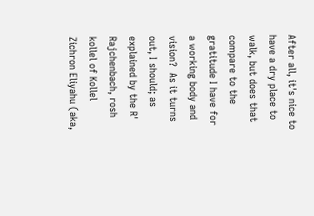After all, it's nice to have a dry place to walk, but does that compare to the gratitude I have for a working body and vision?  As it turns out, I should; as explained by the R' Rajchenbach, rosh kollel of Kollel Zichron Eliyahu (aka,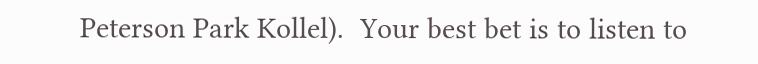Peterson Park Kollel).  Your best bet is to listen to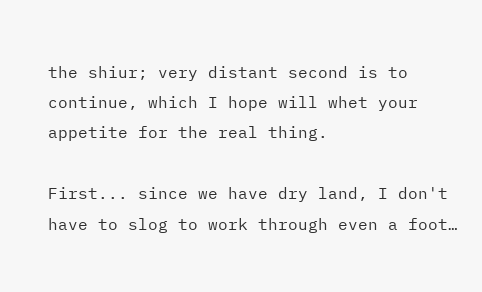the shiur; very distant second is to continue, which I hope will whet your appetite for the real thing.

First... since we have dry land, I don't have to slog to work through even a foot…